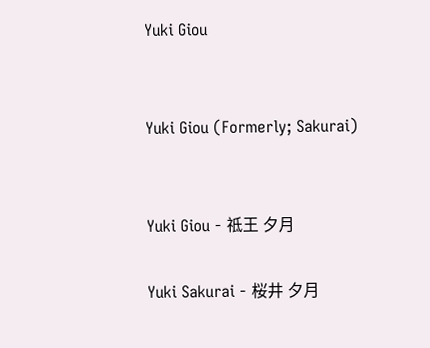Yuki Giou


Yuki Giou (Formerly; Sakurai)


Yuki Giou - 祗王 夕月

Yuki Sakurai - 桜井 夕月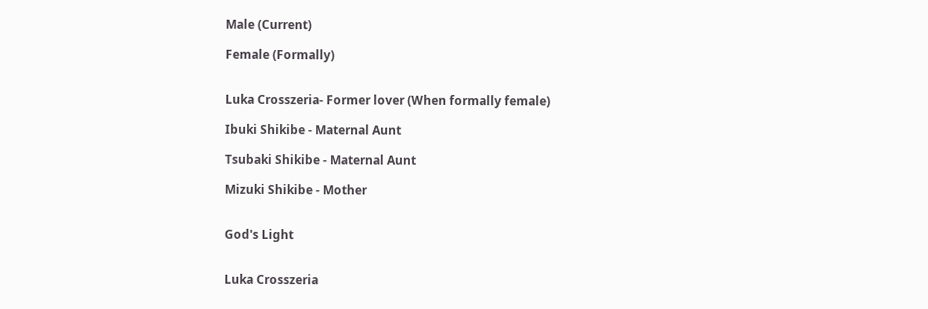Male (Current)

Female (Formally)


Luka Crosszeria- Former lover (When formally female)

Ibuki Shikibe - Maternal Aunt

Tsubaki Shikibe - Maternal Aunt

Mizuki Shikibe - Mother


God's Light


Luka Crosszeria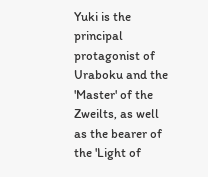Yuki is the principal protagonist of Uraboku and the 'Master' of the Zweilts, as well as the bearer of the 'Light of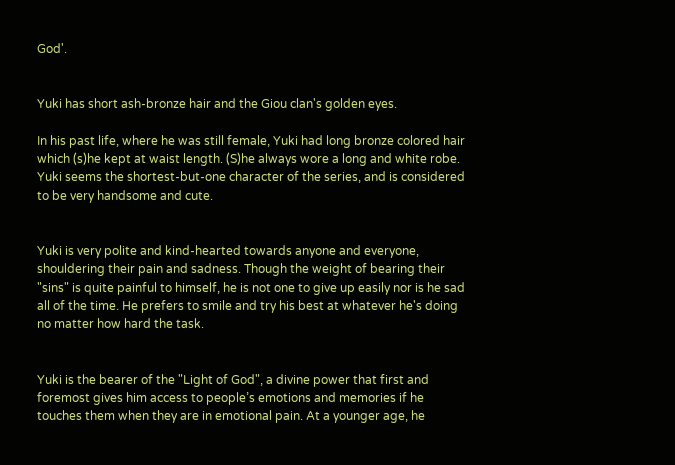God'.


Yuki has short ash-bronze hair and the Giou clan's golden eyes.

In his past life, where he was still female, Yuki had long bronze colored hair which (s)he kept at waist length. (S)he always wore a long and white robe. Yuki seems the shortest-but-one character of the series, and is considered to be very handsome and cute.


Yuki is very polite and kind-hearted towards anyone and everyone, shouldering their pain and sadness. Though the weight of bearing their "sins" is quite painful to himself, he is not one to give up easily nor is he sad all of the time. He prefers to smile and try his best at whatever he's doing no matter how hard the task.


Yuki is the bearer of the "Light of God", a divine power that first and foremost gives him access to people’s emotions and memories if he touches them when they are in emotional pain. At a younger age, he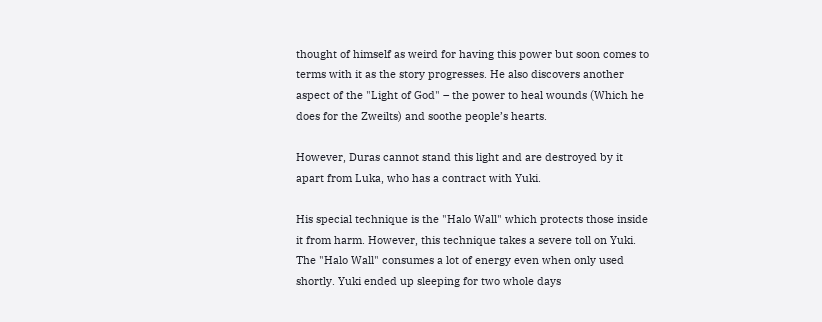thought of himself as weird for having this power but soon comes to terms with it as the story progresses. He also discovers another aspect of the "Light of God" – the power to heal wounds (Which he does for the Zweilts) and soothe people’s hearts.

However, Duras cannot stand this light and are destroyed by it apart from Luka, who has a contract with Yuki.

His special technique is the "Halo Wall" which protects those inside it from harm. However, this technique takes a severe toll on Yuki. The "Halo Wall" consumes a lot of energy even when only used shortly. Yuki ended up sleeping for two whole days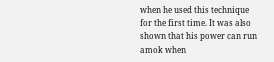when he used this technique for the first time. It was also shown that his power can run amok when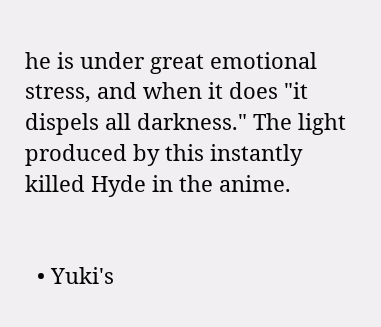he is under great emotional stress, and when it does "it dispels all darkness." The light produced by this instantly killed Hyde in the anime.


  • Yuki's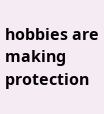hobbies are making protection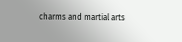charms and martial arts